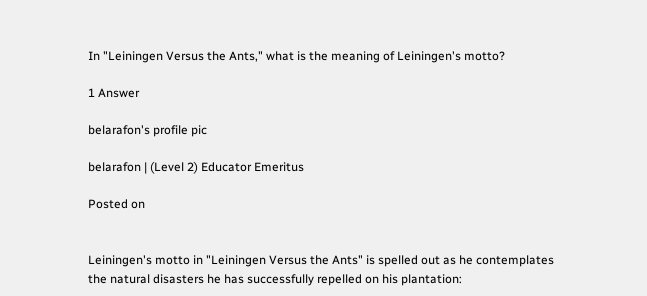In "Leiningen Versus the Ants," what is the meaning of Leiningen's motto?

1 Answer

belarafon's profile pic

belarafon | (Level 2) Educator Emeritus

Posted on


Leiningen's motto in "Leiningen Versus the Ants" is spelled out as he contemplates the natural disasters he has successfully repelled on his plantation: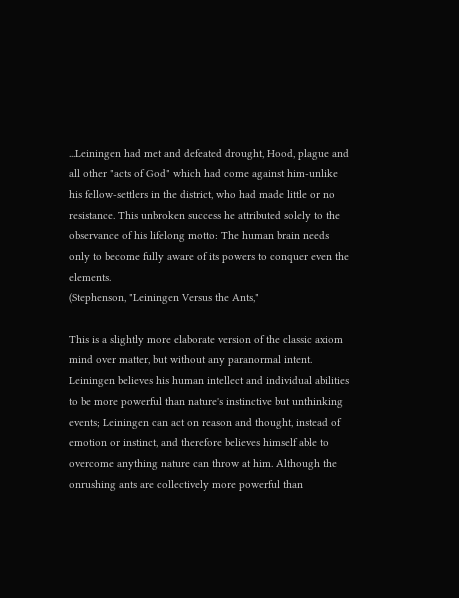...Leiningen had met and defeated drought, Hood, plague and all other "acts of God" which had come against him-unlike his fellow-settlers in the district, who had made little or no resistance. This unbroken success he attributed solely to the observance of his lifelong motto: The human brain needs only to become fully aware of its powers to conquer even the elements.
(Stephenson, "Leiningen Versus the Ants,"

This is a slightly more elaborate version of the classic axiom mind over matter, but without any paranormal intent. Leiningen believes his human intellect and individual abilities to be more powerful than nature's instinctive but unthinking events; Leiningen can act on reason and thought, instead of emotion or instinct, and therefore believes himself able to overcome anything nature can throw at him. Although the onrushing ants are collectively more powerful than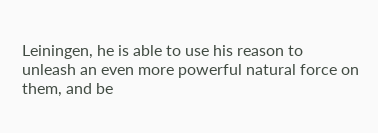Leiningen, he is able to use his reason to unleash an even more powerful natural force on them, and be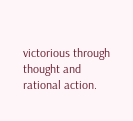victorious through thought and rational action.